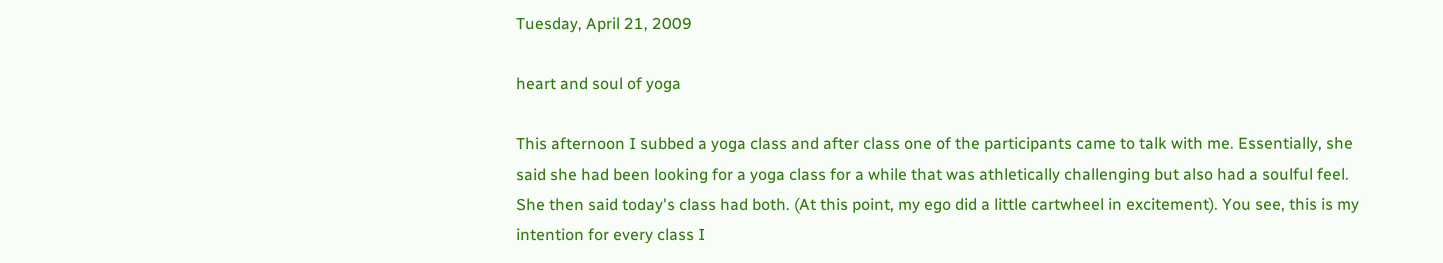Tuesday, April 21, 2009

heart and soul of yoga

This afternoon I subbed a yoga class and after class one of the participants came to talk with me. Essentially, she said she had been looking for a yoga class for a while that was athletically challenging but also had a soulful feel. She then said today's class had both. (At this point, my ego did a little cartwheel in excitement). You see, this is my intention for every class I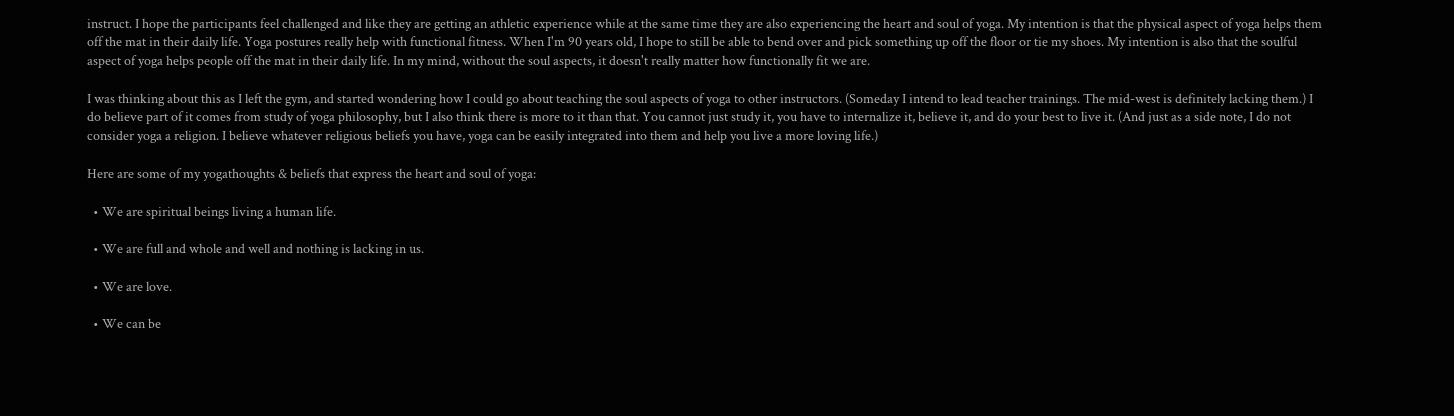instruct. I hope the participants feel challenged and like they are getting an athletic experience while at the same time they are also experiencing the heart and soul of yoga. My intention is that the physical aspect of yoga helps them off the mat in their daily life. Yoga postures really help with functional fitness. When I'm 90 years old, I hope to still be able to bend over and pick something up off the floor or tie my shoes. My intention is also that the soulful aspect of yoga helps people off the mat in their daily life. In my mind, without the soul aspects, it doesn't really matter how functionally fit we are.

I was thinking about this as I left the gym, and started wondering how I could go about teaching the soul aspects of yoga to other instructors. (Someday I intend to lead teacher trainings. The mid-west is definitely lacking them.) I do believe part of it comes from study of yoga philosophy, but I also think there is more to it than that. You cannot just study it, you have to internalize it, believe it, and do your best to live it. (And just as a side note, I do not consider yoga a religion. I believe whatever religious beliefs you have, yoga can be easily integrated into them and help you live a more loving life.)

Here are some of my yogathoughts & beliefs that express the heart and soul of yoga:

  • We are spiritual beings living a human life.

  • We are full and whole and well and nothing is lacking in us.

  • We are love.

  • We can be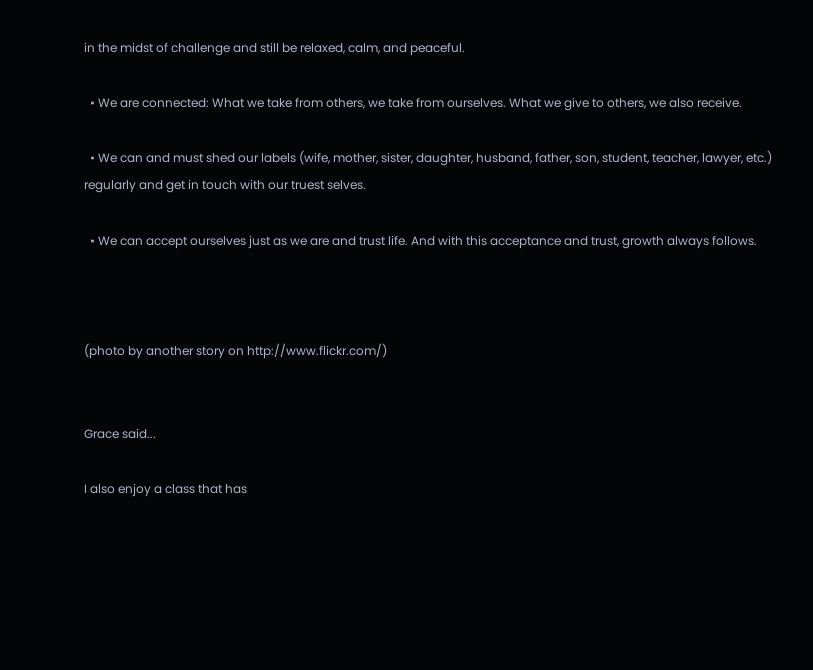in the midst of challenge and still be relaxed, calm, and peaceful.

  • We are connected: What we take from others, we take from ourselves. What we give to others, we also receive.

  • We can and must shed our labels (wife, mother, sister, daughter, husband, father, son, student, teacher, lawyer, etc.) regularly and get in touch with our truest selves.

  • We can accept ourselves just as we are and trust life. And with this acceptance and trust, growth always follows.



(photo by another story on http://www.flickr.com/)


Grace said...

I also enjoy a class that has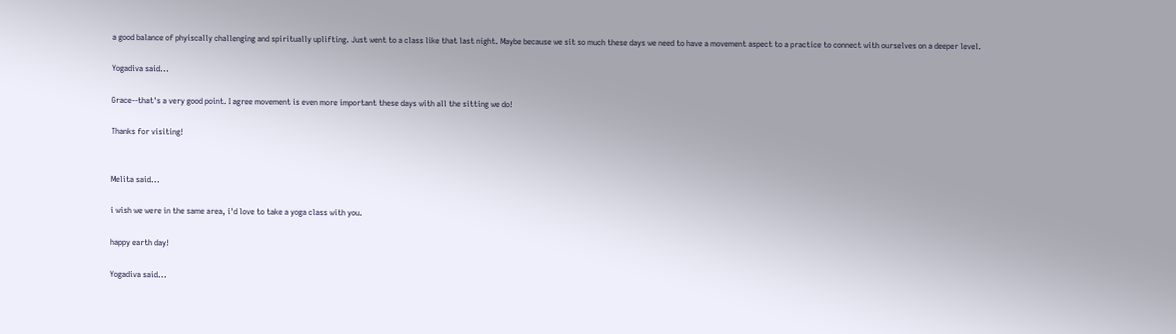a good balance of phyiscally challenging and spiritually uplifting. Just went to a class like that last night. Maybe because we sit so much these days we need to have a movement aspect to a practice to connect with ourselves on a deeper level.

Yogadiva said...

Grace--that's a very good point. I agree movement is even more important these days with all the sitting we do!

Thanks for visiting!


Melita said...

i wish we were in the same area, i'd love to take a yoga class with you.

happy earth day!

Yogadiva said...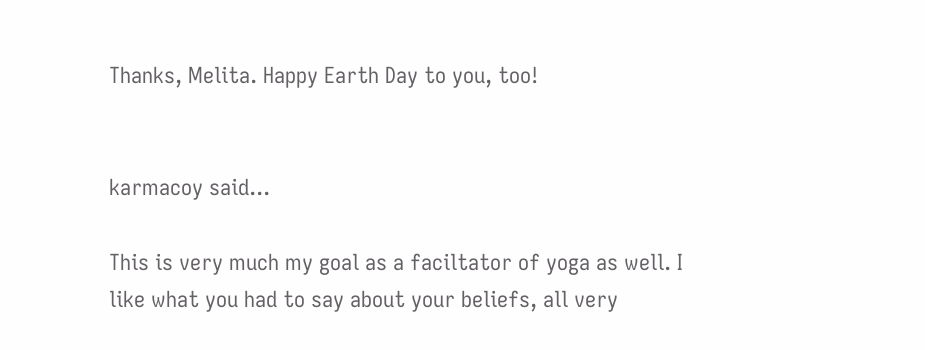Thanks, Melita. Happy Earth Day to you, too!


karmacoy said...

This is very much my goal as a faciltator of yoga as well. I like what you had to say about your beliefs, all very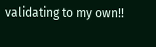validating to my own!!